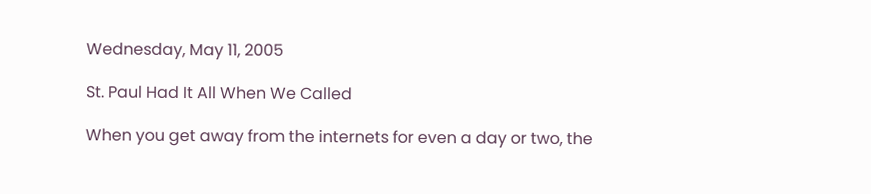Wednesday, May 11, 2005

St. Paul Had It All When We Called

When you get away from the internets for even a day or two, the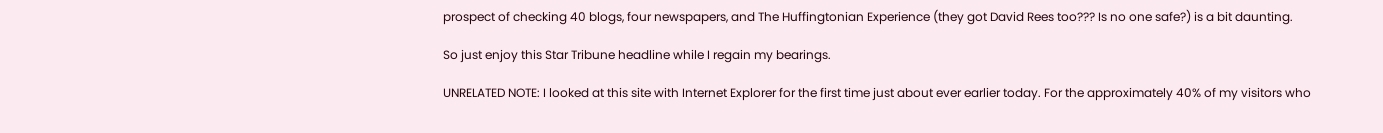prospect of checking 40 blogs, four newspapers, and The Huffingtonian Experience (they got David Rees too??? Is no one safe?) is a bit daunting.

So just enjoy this Star Tribune headline while I regain my bearings.

UNRELATED NOTE: I looked at this site with Internet Explorer for the first time just about ever earlier today. For the approximately 40% of my visitors who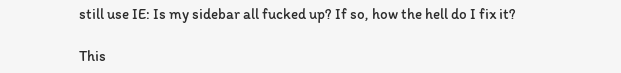still use IE: Is my sidebar all fucked up? If so, how the hell do I fix it?

This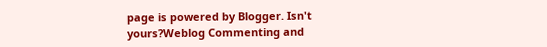page is powered by Blogger. Isn't yours?Weblog Commenting and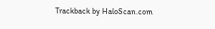Trackback by HaloScan.com